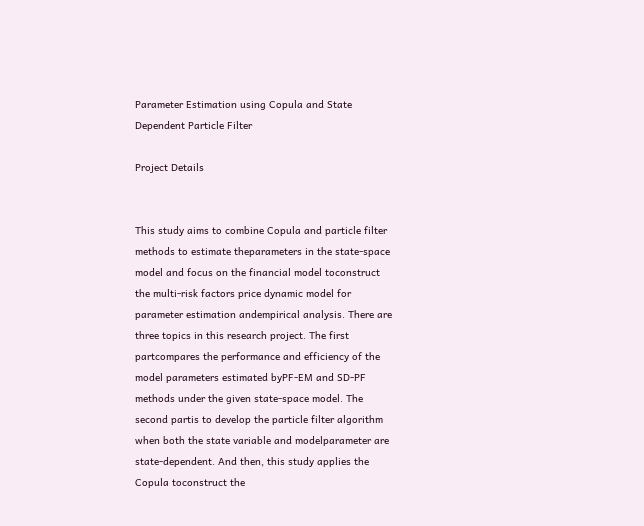Parameter Estimation using Copula and State Dependent Particle Filter

Project Details


This study aims to combine Copula and particle filter methods to estimate theparameters in the state-space model and focus on the financial model toconstruct the multi-risk factors price dynamic model for parameter estimation andempirical analysis. There are three topics in this research project. The first partcompares the performance and efficiency of the model parameters estimated byPF-EM and SD-PF methods under the given state-space model. The second partis to develop the particle filter algorithm when both the state variable and modelparameter are state-dependent. And then, this study applies the Copula toconstruct the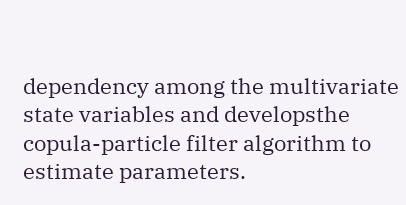dependency among the multivariate state variables and developsthe copula-particle filter algorithm to estimate parameters.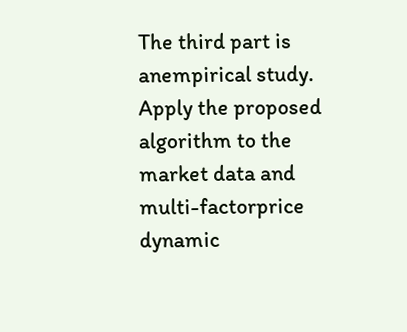The third part is anempirical study. Apply the proposed algorithm to the market data and multi-factorprice dynamic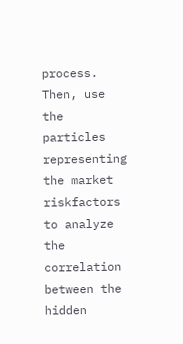process. Then, use the particles representing the market riskfactors to analyze the correlation between the hidden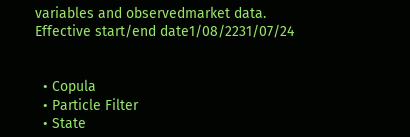variables and observedmarket data.
Effective start/end date1/08/2231/07/24


  • Copula
  • Particle Filter
  • State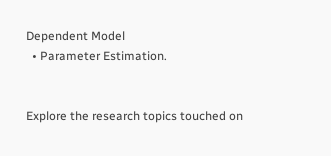Dependent Model
  • Parameter Estimation.


Explore the research topics touched on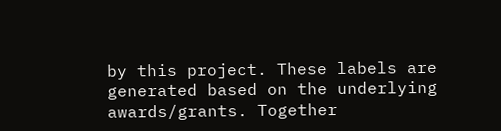by this project. These labels are generated based on the underlying awards/grants. Together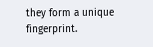they form a unique fingerprint.